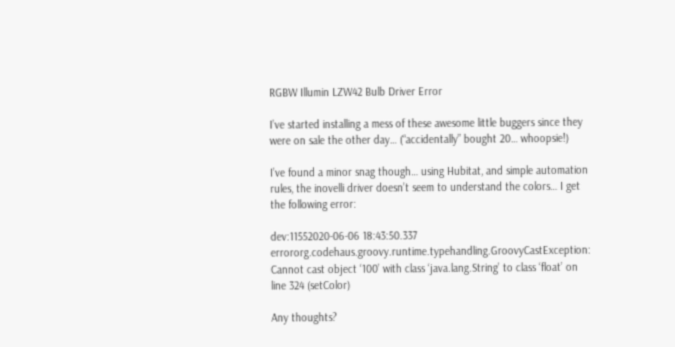RGBW Illumin LZW42 Bulb Driver Error

I’ve started installing a mess of these awesome little buggers since they were on sale the other day… (“accidentally” bought 20… whoopsie!)

I’ve found a minor snag though… using Hubitat, and simple automation rules, the inovelli driver doesn’t seem to understand the colors… I get the following error:

dev:11552020-06-06 18:43:50.337 errororg.codehaus.groovy.runtime.typehandling.GroovyCastException: Cannot cast object ‘100’ with class ‘java.lang.String’ to class ‘float’ on line 324 (setColor)

Any thoughts?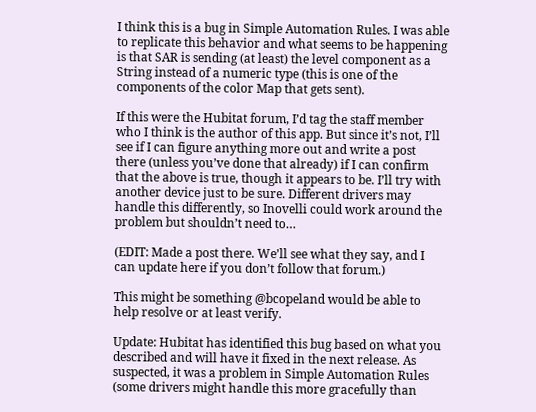I think this is a bug in Simple Automation Rules. I was able to replicate this behavior and what seems to be happening is that SAR is sending (at least) the level component as a String instead of a numeric type (this is one of the components of the color Map that gets sent).

If this were the Hubitat forum, I’d tag the staff member who I think is the author of this app. But since it’s not, I’ll see if I can figure anything more out and write a post there (unless you’ve done that already) if I can confirm that the above is true, though it appears to be. I’ll try with another device just to be sure. Different drivers may handle this differently, so Inovelli could work around the problem but shouldn’t need to…

(EDIT: Made a post there. We’ll see what they say, and I can update here if you don’t follow that forum.)

This might be something @bcopeland would be able to help resolve or at least verify.

Update: Hubitat has identified this bug based on what you described and will have it fixed in the next release. As suspected, it was a problem in Simple Automation Rules (some drivers might handle this more gracefully than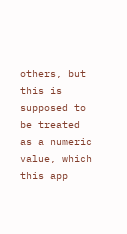others, but this is supposed to be treated as a numeric value, which this app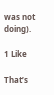was not doing).

1 Like

That’s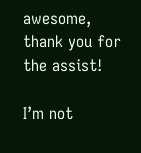awesome, thank you for the assist!

I’m not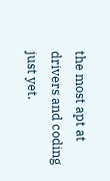the most apt at drivers and coding just yet.